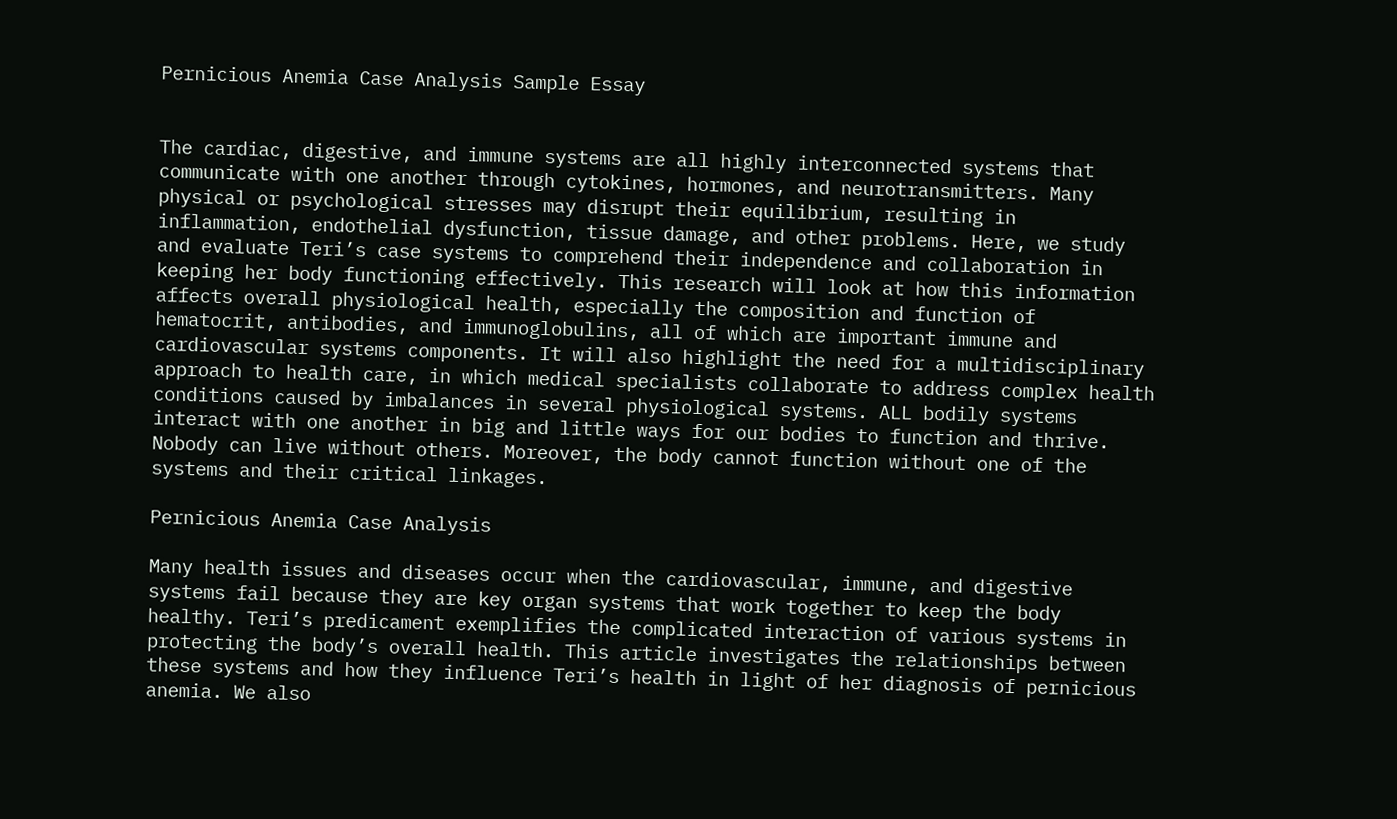Pernicious Anemia Case Analysis Sample Essay


The cardiac, digestive, and immune systems are all highly interconnected systems that communicate with one another through cytokines, hormones, and neurotransmitters. Many physical or psychological stresses may disrupt their equilibrium, resulting in inflammation, endothelial dysfunction, tissue damage, and other problems. Here, we study and evaluate Teri’s case systems to comprehend their independence and collaboration in keeping her body functioning effectively. This research will look at how this information affects overall physiological health, especially the composition and function of hematocrit, antibodies, and immunoglobulins, all of which are important immune and cardiovascular systems components. It will also highlight the need for a multidisciplinary approach to health care, in which medical specialists collaborate to address complex health conditions caused by imbalances in several physiological systems. ALL bodily systems interact with one another in big and little ways for our bodies to function and thrive. Nobody can live without others. Moreover, the body cannot function without one of the systems and their critical linkages.

Pernicious Anemia Case Analysis

Many health issues and diseases occur when the cardiovascular, immune, and digestive systems fail because they are key organ systems that work together to keep the body healthy. Teri’s predicament exemplifies the complicated interaction of various systems in protecting the body’s overall health. This article investigates the relationships between these systems and how they influence Teri’s health in light of her diagnosis of pernicious anemia. We also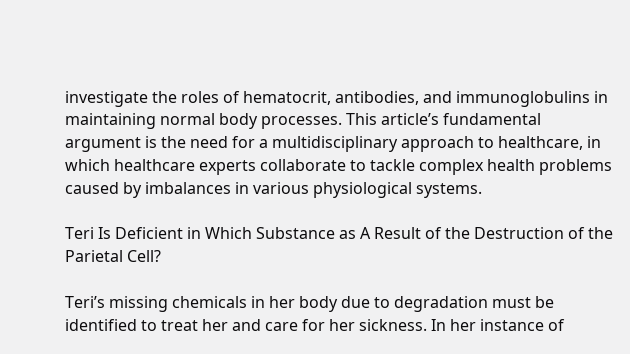investigate the roles of hematocrit, antibodies, and immunoglobulins in maintaining normal body processes. This article’s fundamental argument is the need for a multidisciplinary approach to healthcare, in which healthcare experts collaborate to tackle complex health problems caused by imbalances in various physiological systems.

Teri Is Deficient in Which Substance as A Result of the Destruction of the Parietal Cell?

Teri’s missing chemicals in her body due to degradation must be identified to treat her and care for her sickness. In her instance of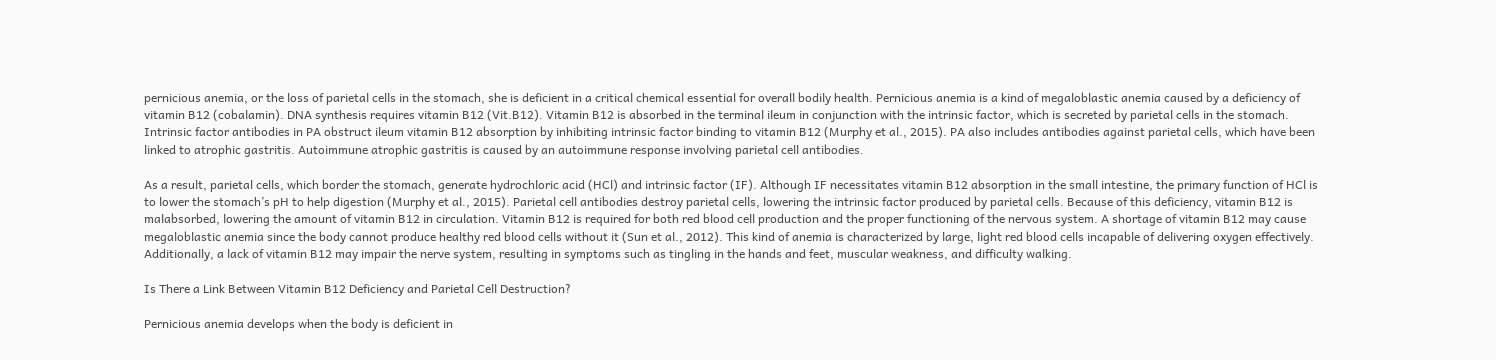pernicious anemia, or the loss of parietal cells in the stomach, she is deficient in a critical chemical essential for overall bodily health. Pernicious anemia is a kind of megaloblastic anemia caused by a deficiency of vitamin B12 (cobalamin). DNA synthesis requires vitamin B12 (Vit.B12). Vitamin B12 is absorbed in the terminal ileum in conjunction with the intrinsic factor, which is secreted by parietal cells in the stomach. Intrinsic factor antibodies in PA obstruct ileum vitamin B12 absorption by inhibiting intrinsic factor binding to vitamin B12 (Murphy et al., 2015). PA also includes antibodies against parietal cells, which have been linked to atrophic gastritis. Autoimmune atrophic gastritis is caused by an autoimmune response involving parietal cell antibodies.

As a result, parietal cells, which border the stomach, generate hydrochloric acid (HCl) and intrinsic factor (IF). Although IF necessitates vitamin B12 absorption in the small intestine, the primary function of HCl is to lower the stomach’s pH to help digestion (Murphy et al., 2015). Parietal cell antibodies destroy parietal cells, lowering the intrinsic factor produced by parietal cells. Because of this deficiency, vitamin B12 is malabsorbed, lowering the amount of vitamin B12 in circulation. Vitamin B12 is required for both red blood cell production and the proper functioning of the nervous system. A shortage of vitamin B12 may cause megaloblastic anemia since the body cannot produce healthy red blood cells without it (Sun et al., 2012). This kind of anemia is characterized by large, light red blood cells incapable of delivering oxygen effectively. Additionally, a lack of vitamin B12 may impair the nerve system, resulting in symptoms such as tingling in the hands and feet, muscular weakness, and difficulty walking.

Is There a Link Between Vitamin B12 Deficiency and Parietal Cell Destruction?

Pernicious anemia develops when the body is deficient in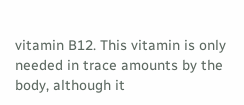vitamin B12. This vitamin is only needed in trace amounts by the body, although it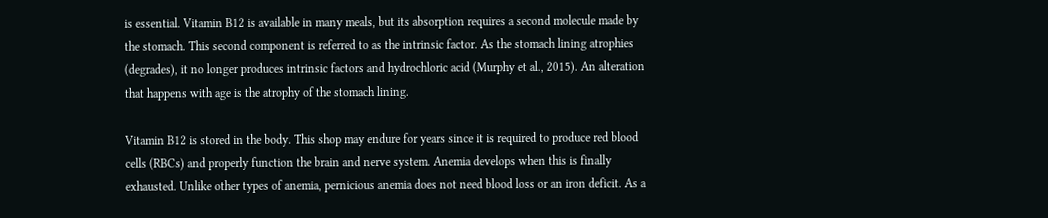is essential. Vitamin B12 is available in many meals, but its absorption requires a second molecule made by the stomach. This second component is referred to as the intrinsic factor. As the stomach lining atrophies (degrades), it no longer produces intrinsic factors and hydrochloric acid (Murphy et al., 2015). An alteration that happens with age is the atrophy of the stomach lining.

Vitamin B12 is stored in the body. This shop may endure for years since it is required to produce red blood cells (RBCs) and properly function the brain and nerve system. Anemia develops when this is finally exhausted. Unlike other types of anemia, pernicious anemia does not need blood loss or an iron deficit. As a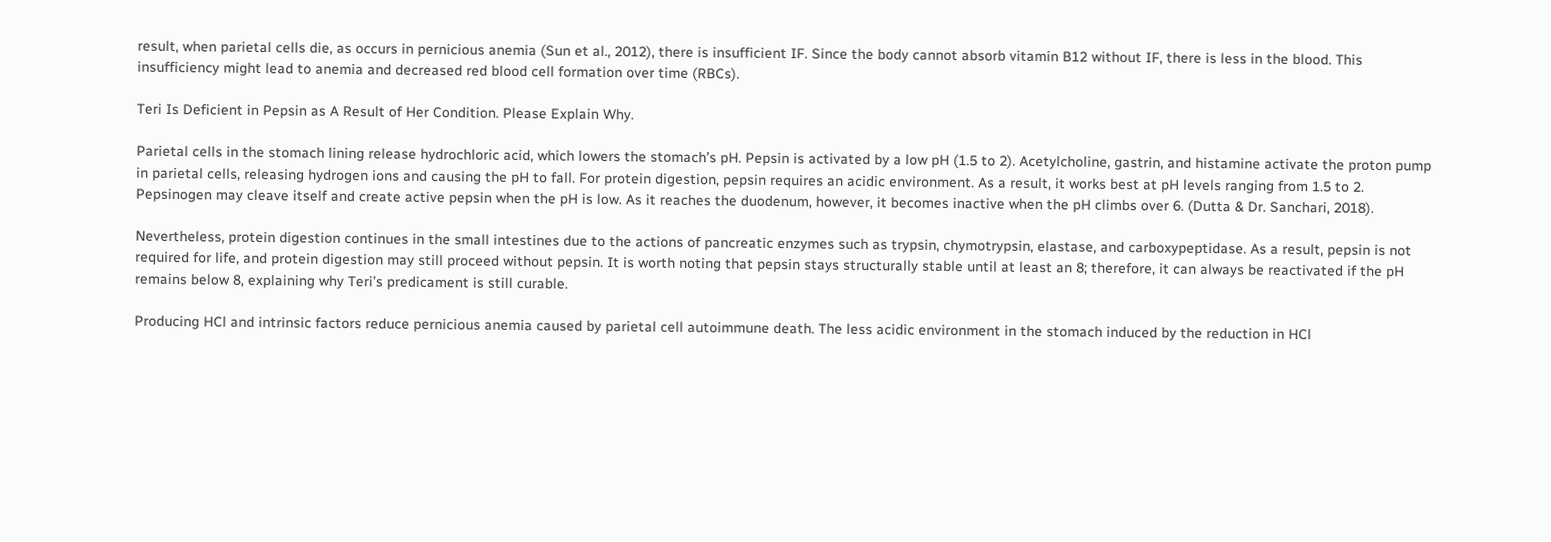result, when parietal cells die, as occurs in pernicious anemia (Sun et al., 2012), there is insufficient IF. Since the body cannot absorb vitamin B12 without IF, there is less in the blood. This insufficiency might lead to anemia and decreased red blood cell formation over time (RBCs).

Teri Is Deficient in Pepsin as A Result of Her Condition. Please Explain Why.

Parietal cells in the stomach lining release hydrochloric acid, which lowers the stomach’s pH. Pepsin is activated by a low pH (1.5 to 2). Acetylcholine, gastrin, and histamine activate the proton pump in parietal cells, releasing hydrogen ions and causing the pH to fall. For protein digestion, pepsin requires an acidic environment. As a result, it works best at pH levels ranging from 1.5 to 2. Pepsinogen may cleave itself and create active pepsin when the pH is low. As it reaches the duodenum, however, it becomes inactive when the pH climbs over 6. (Dutta & Dr. Sanchari, 2018).

Nevertheless, protein digestion continues in the small intestines due to the actions of pancreatic enzymes such as trypsin, chymotrypsin, elastase, and carboxypeptidase. As a result, pepsin is not required for life, and protein digestion may still proceed without pepsin. It is worth noting that pepsin stays structurally stable until at least an 8; therefore, it can always be reactivated if the pH remains below 8, explaining why Teri’s predicament is still curable.

Producing HCl and intrinsic factors reduce pernicious anemia caused by parietal cell autoimmune death. The less acidic environment in the stomach induced by the reduction in HCl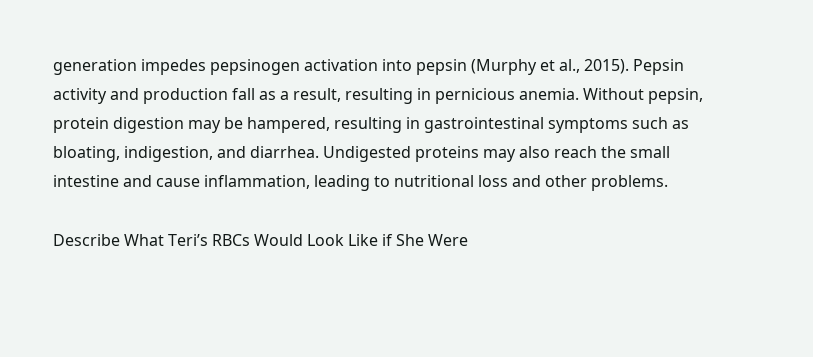generation impedes pepsinogen activation into pepsin (Murphy et al., 2015). Pepsin activity and production fall as a result, resulting in pernicious anemia. Without pepsin, protein digestion may be hampered, resulting in gastrointestinal symptoms such as bloating, indigestion, and diarrhea. Undigested proteins may also reach the small intestine and cause inflammation, leading to nutritional loss and other problems.

Describe What Teri’s RBCs Would Look Like if She Were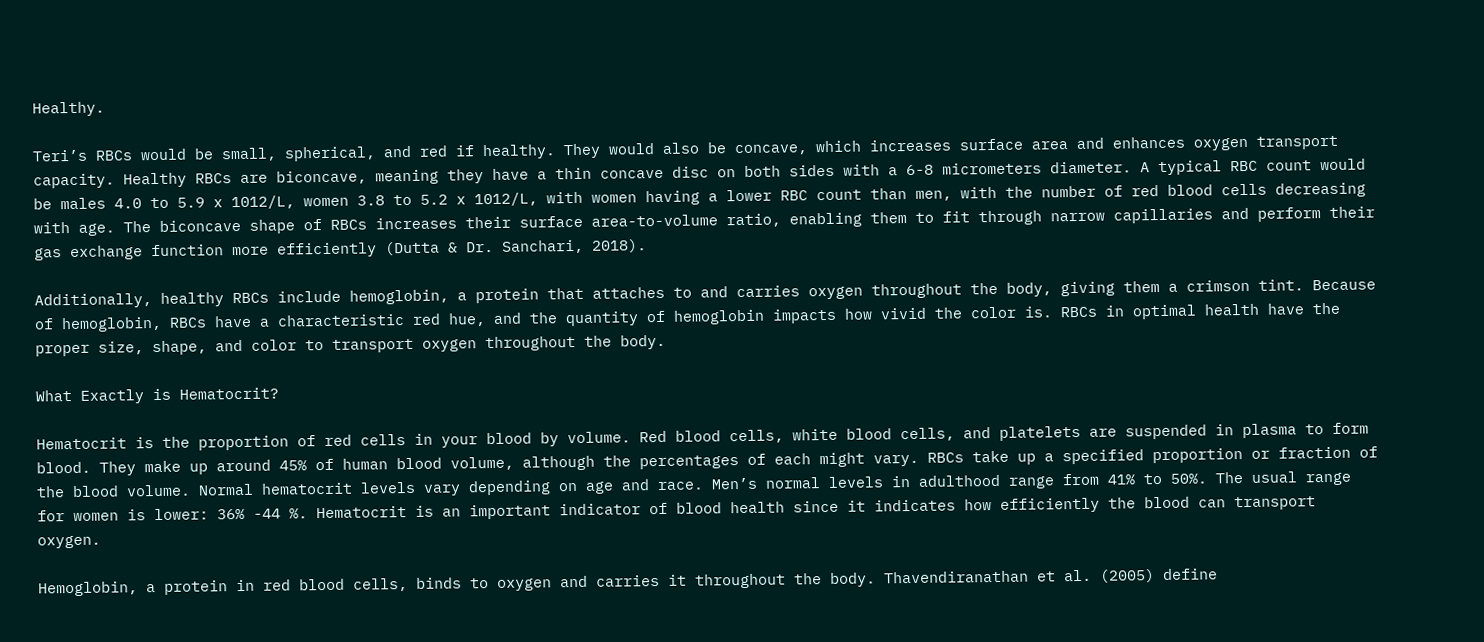Healthy.

Teri’s RBCs would be small, spherical, and red if healthy. They would also be concave, which increases surface area and enhances oxygen transport capacity. Healthy RBCs are biconcave, meaning they have a thin concave disc on both sides with a 6-8 micrometers diameter. A typical RBC count would be males 4.0 to 5.9 x 1012/L, women 3.8 to 5.2 x 1012/L, with women having a lower RBC count than men, with the number of red blood cells decreasing with age. The biconcave shape of RBCs increases their surface area-to-volume ratio, enabling them to fit through narrow capillaries and perform their gas exchange function more efficiently (Dutta & Dr. Sanchari, 2018).

Additionally, healthy RBCs include hemoglobin, a protein that attaches to and carries oxygen throughout the body, giving them a crimson tint. Because of hemoglobin, RBCs have a characteristic red hue, and the quantity of hemoglobin impacts how vivid the color is. RBCs in optimal health have the proper size, shape, and color to transport oxygen throughout the body.

What Exactly is Hematocrit?

Hematocrit is the proportion of red cells in your blood by volume. Red blood cells, white blood cells, and platelets are suspended in plasma to form blood. They make up around 45% of human blood volume, although the percentages of each might vary. RBCs take up a specified proportion or fraction of the blood volume. Normal hematocrit levels vary depending on age and race. Men’s normal levels in adulthood range from 41% to 50%. The usual range for women is lower: 36% -44 %. Hematocrit is an important indicator of blood health since it indicates how efficiently the blood can transport oxygen.

Hemoglobin, a protein in red blood cells, binds to oxygen and carries it throughout the body. Thavendiranathan et al. (2005) define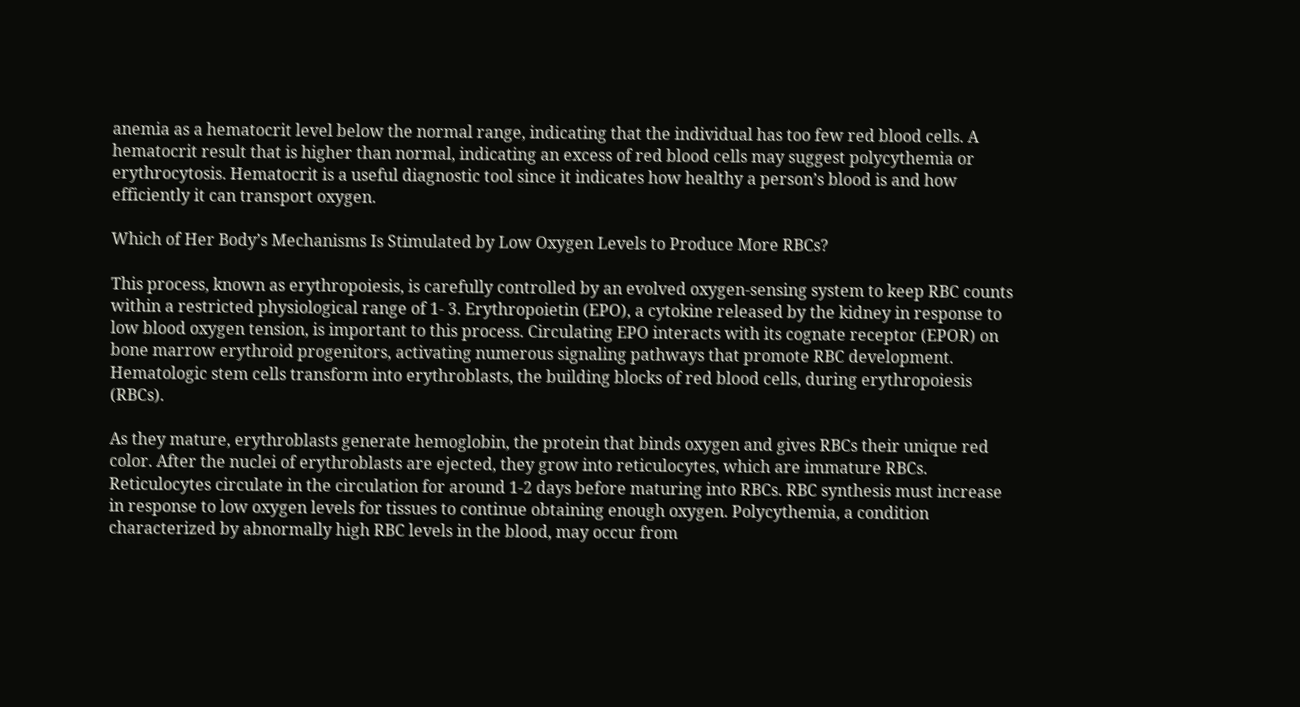anemia as a hematocrit level below the normal range, indicating that the individual has too few red blood cells. A hematocrit result that is higher than normal, indicating an excess of red blood cells may suggest polycythemia or erythrocytosis. Hematocrit is a useful diagnostic tool since it indicates how healthy a person’s blood is and how efficiently it can transport oxygen.

Which of Her Body’s Mechanisms Is Stimulated by Low Oxygen Levels to Produce More RBCs?

This process, known as erythropoiesis, is carefully controlled by an evolved oxygen-sensing system to keep RBC counts within a restricted physiological range of 1- 3. Erythropoietin (EPO), a cytokine released by the kidney in response to low blood oxygen tension, is important to this process. Circulating EPO interacts with its cognate receptor (EPOR) on bone marrow erythroid progenitors, activating numerous signaling pathways that promote RBC development. Hematologic stem cells transform into erythroblasts, the building blocks of red blood cells, during erythropoiesis (RBCs).

As they mature, erythroblasts generate hemoglobin, the protein that binds oxygen and gives RBCs their unique red color. After the nuclei of erythroblasts are ejected, they grow into reticulocytes, which are immature RBCs. Reticulocytes circulate in the circulation for around 1-2 days before maturing into RBCs. RBC synthesis must increase in response to low oxygen levels for tissues to continue obtaining enough oxygen. Polycythemia, a condition characterized by abnormally high RBC levels in the blood, may occur from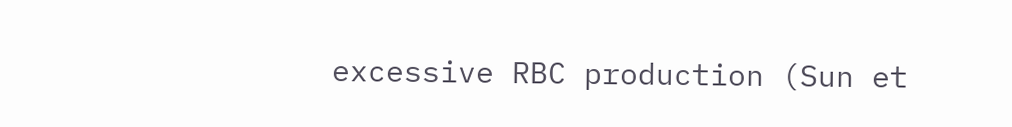excessive RBC production (Sun et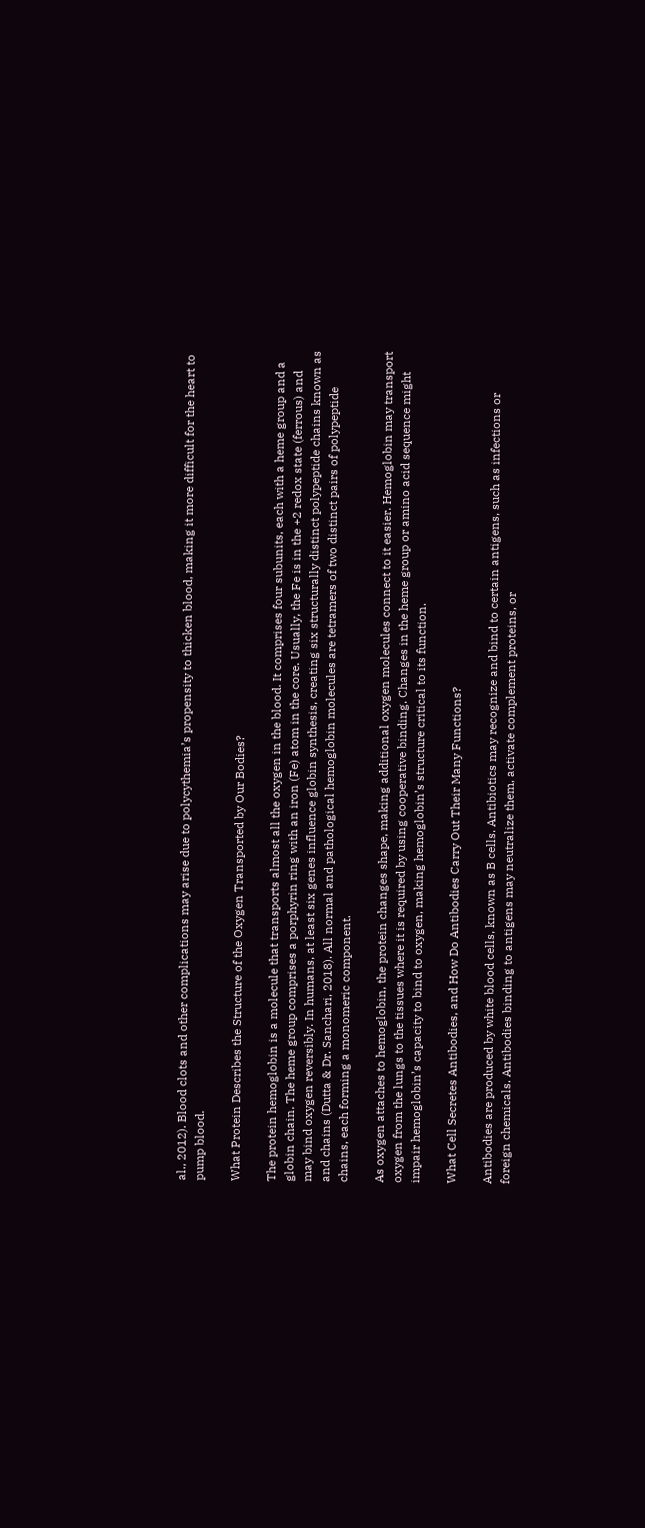al., 2012). Blood clots and other complications may arise due to polycythemia’s propensity to thicken blood, making it more difficult for the heart to pump blood.

What Protein Describes the Structure of the Oxygen Transported by Our Bodies?

The protein hemoglobin is a molecule that transports almost all the oxygen in the blood. It comprises four subunits, each with a heme group and a globin chain. The heme group comprises a porphyrin ring with an iron (Fe) atom in the core. Usually, the Fe is in the +2 redox state (ferrous) and may bind oxygen reversibly. In humans, at least six genes influence globin synthesis, creating six structurally distinct polypeptide chains known as and chains (Dutta & Dr. Sanchari, 2018). All normal and pathological hemoglobin molecules are tetramers of two distinct pairs of polypeptide chains, each forming a monomeric component.

As oxygen attaches to hemoglobin, the protein changes shape, making additional oxygen molecules connect to it easier. Hemoglobin may transport oxygen from the lungs to the tissues where it is required by using cooperative binding. Changes in the heme group or amino acid sequence might impair hemoglobin’s capacity to bind to oxygen, making hemoglobin’s structure critical to its function.

What Cell Secretes Antibodies, and How Do Antibodies Carry Out Their Many Functions?

Antibodies are produced by white blood cells, known as B cells. Antibiotics may recognize and bind to certain antigens, such as infections or foreign chemicals. Antibodies binding to antigens may neutralize them, activate complement proteins, or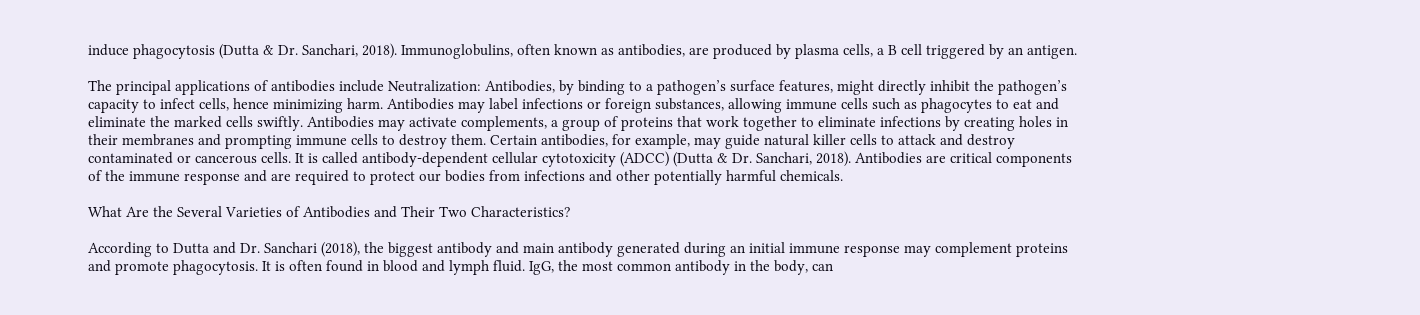induce phagocytosis (Dutta & Dr. Sanchari, 2018). Immunoglobulins, often known as antibodies, are produced by plasma cells, a B cell triggered by an antigen.

The principal applications of antibodies include Neutralization: Antibodies, by binding to a pathogen’s surface features, might directly inhibit the pathogen’s capacity to infect cells, hence minimizing harm. Antibodies may label infections or foreign substances, allowing immune cells such as phagocytes to eat and eliminate the marked cells swiftly. Antibodies may activate complements, a group of proteins that work together to eliminate infections by creating holes in their membranes and prompting immune cells to destroy them. Certain antibodies, for example, may guide natural killer cells to attack and destroy contaminated or cancerous cells. It is called antibody-dependent cellular cytotoxicity (ADCC) (Dutta & Dr. Sanchari, 2018). Antibodies are critical components of the immune response and are required to protect our bodies from infections and other potentially harmful chemicals.

What Are the Several Varieties of Antibodies and Their Two Characteristics?

According to Dutta and Dr. Sanchari (2018), the biggest antibody and main antibody generated during an initial immune response may complement proteins and promote phagocytosis. It is often found in blood and lymph fluid. IgG, the most common antibody in the body, can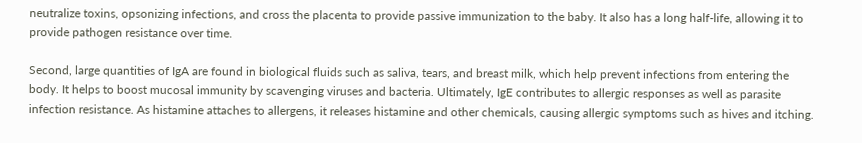neutralize toxins, opsonizing infections, and cross the placenta to provide passive immunization to the baby. It also has a long half-life, allowing it to provide pathogen resistance over time.

Second, large quantities of IgA are found in biological fluids such as saliva, tears, and breast milk, which help prevent infections from entering the body. It helps to boost mucosal immunity by scavenging viruses and bacteria. Ultimately, IgE contributes to allergic responses as well as parasite infection resistance. As histamine attaches to allergens, it releases histamine and other chemicals, causing allergic symptoms such as hives and itching.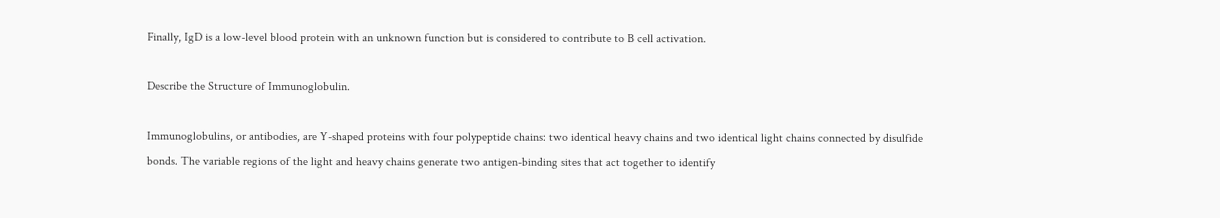Finally, IgD is a low-level blood protein with an unknown function but is considered to contribute to B cell activation.

Describe the Structure of Immunoglobulin.

Immunoglobulins, or antibodies, are Y-shaped proteins with four polypeptide chains: two identical heavy chains and two identical light chains connected by disulfide bonds. The variable regions of the light and heavy chains generate two antigen-binding sites that act together to identify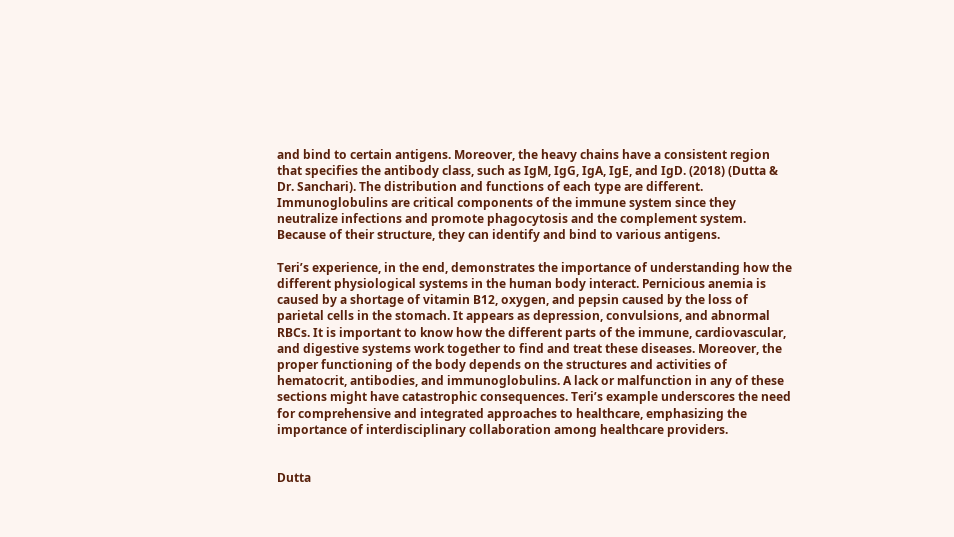and bind to certain antigens. Moreover, the heavy chains have a consistent region that specifies the antibody class, such as IgM, IgG, IgA, IgE, and IgD. (2018) (Dutta & Dr. Sanchari). The distribution and functions of each type are different. Immunoglobulins are critical components of the immune system since they neutralize infections and promote phagocytosis and the complement system. Because of their structure, they can identify and bind to various antigens.

Teri’s experience, in the end, demonstrates the importance of understanding how the different physiological systems in the human body interact. Pernicious anemia is caused by a shortage of vitamin B12, oxygen, and pepsin caused by the loss of parietal cells in the stomach. It appears as depression, convulsions, and abnormal RBCs. It is important to know how the different parts of the immune, cardiovascular, and digestive systems work together to find and treat these diseases. Moreover, the proper functioning of the body depends on the structures and activities of hematocrit, antibodies, and immunoglobulins. A lack or malfunction in any of these sections might have catastrophic consequences. Teri’s example underscores the need for comprehensive and integrated approaches to healthcare, emphasizing the importance of interdisciplinary collaboration among healthcare providers.


Dutta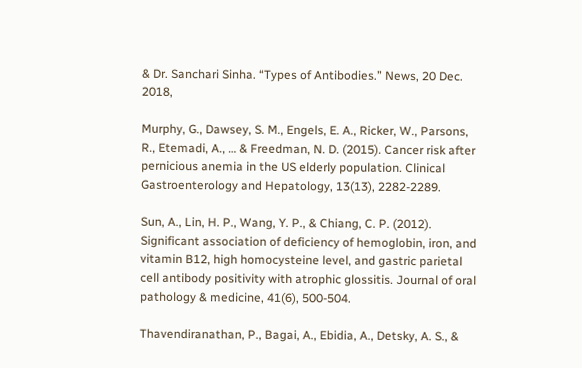& Dr. Sanchari Sinha. “Types of Antibodies.” News, 20 Dec. 2018,

Murphy, G., Dawsey, S. M., Engels, E. A., Ricker, W., Parsons, R., Etemadi, A., … & Freedman, N. D. (2015). Cancer risk after pernicious anemia in the US elderly population. Clinical Gastroenterology and Hepatology, 13(13), 2282-2289.

Sun, A., Lin, H. P., Wang, Y. P., & Chiang, C. P. (2012). Significant association of deficiency of hemoglobin, iron, and vitamin B12, high homocysteine level, and gastric parietal cell antibody positivity with atrophic glossitis. Journal of oral pathology & medicine, 41(6), 500-504.

Thavendiranathan, P., Bagai, A., Ebidia, A., Detsky, A. S., &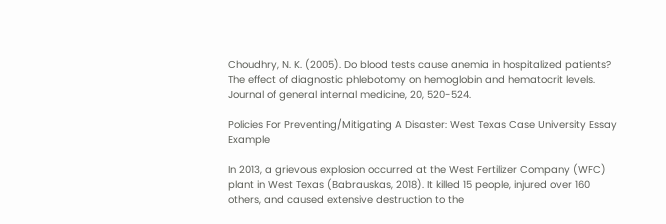Choudhry, N. K. (2005). Do blood tests cause anemia in hospitalized patients? The effect of diagnostic phlebotomy on hemoglobin and hematocrit levels. Journal of general internal medicine, 20, 520-524.

Policies For Preventing/Mitigating A Disaster: West Texas Case University Essay Example

In 2013, a grievous explosion occurred at the West Fertilizer Company (WFC) plant in West Texas (Babrauskas, 2018). It killed 15 people, injured over 160 others, and caused extensive destruction to the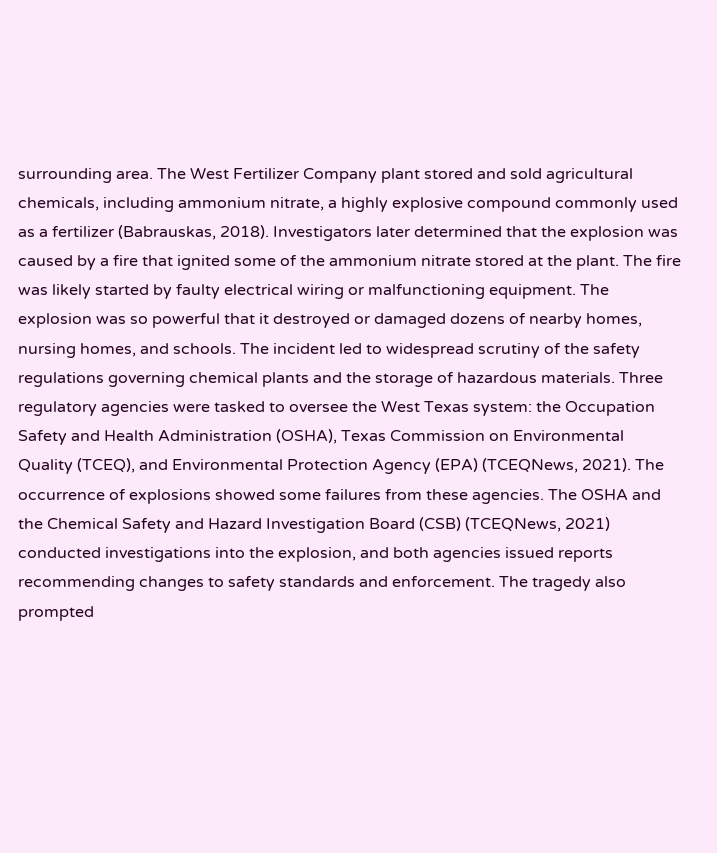surrounding area. The West Fertilizer Company plant stored and sold agricultural chemicals, including ammonium nitrate, a highly explosive compound commonly used as a fertilizer (Babrauskas, 2018). Investigators later determined that the explosion was caused by a fire that ignited some of the ammonium nitrate stored at the plant. The fire was likely started by faulty electrical wiring or malfunctioning equipment. The explosion was so powerful that it destroyed or damaged dozens of nearby homes, nursing homes, and schools. The incident led to widespread scrutiny of the safety regulations governing chemical plants and the storage of hazardous materials. Three regulatory agencies were tasked to oversee the West Texas system: the Occupation Safety and Health Administration (OSHA), Texas Commission on Environmental Quality (TCEQ), and Environmental Protection Agency (EPA) (TCEQNews, 2021). The occurrence of explosions showed some failures from these agencies. The OSHA and the Chemical Safety and Hazard Investigation Board (CSB) (TCEQNews, 2021) conducted investigations into the explosion, and both agencies issued reports recommending changes to safety standards and enforcement. The tragedy also prompted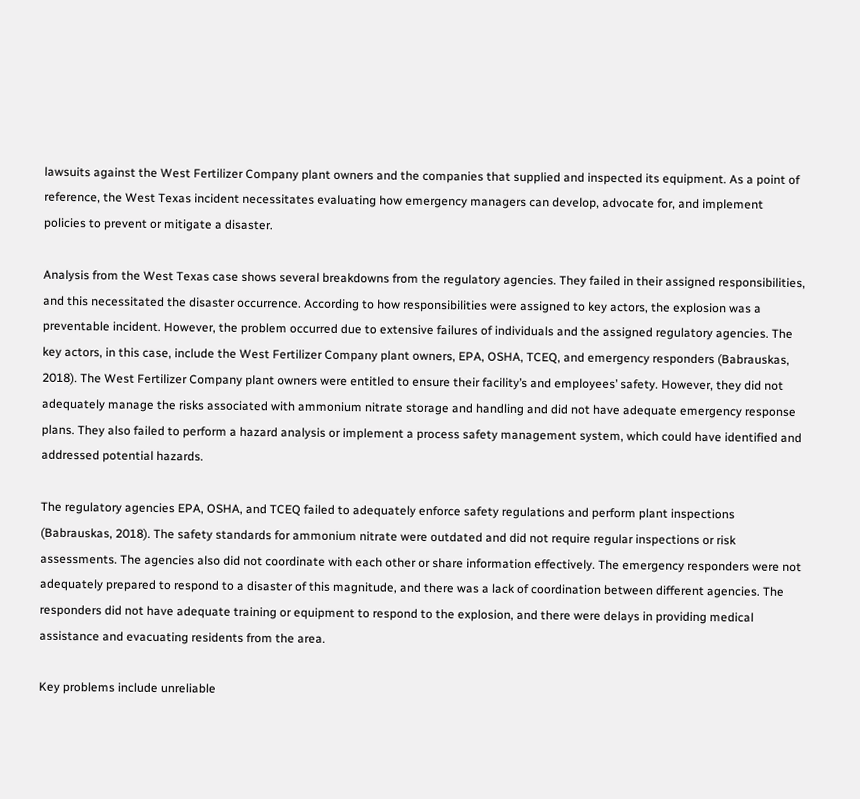lawsuits against the West Fertilizer Company plant owners and the companies that supplied and inspected its equipment. As a point of reference, the West Texas incident necessitates evaluating how emergency managers can develop, advocate for, and implement policies to prevent or mitigate a disaster.

Analysis from the West Texas case shows several breakdowns from the regulatory agencies. They failed in their assigned responsibilities, and this necessitated the disaster occurrence. According to how responsibilities were assigned to key actors, the explosion was a preventable incident. However, the problem occurred due to extensive failures of individuals and the assigned regulatory agencies. The key actors, in this case, include the West Fertilizer Company plant owners, EPA, OSHA, TCEQ, and emergency responders (Babrauskas, 2018). The West Fertilizer Company plant owners were entitled to ensure their facility’s and employees’ safety. However, they did not adequately manage the risks associated with ammonium nitrate storage and handling and did not have adequate emergency response plans. They also failed to perform a hazard analysis or implement a process safety management system, which could have identified and addressed potential hazards.

The regulatory agencies EPA, OSHA, and TCEQ failed to adequately enforce safety regulations and perform plant inspections (Babrauskas, 2018). The safety standards for ammonium nitrate were outdated and did not require regular inspections or risk assessments. The agencies also did not coordinate with each other or share information effectively. The emergency responders were not adequately prepared to respond to a disaster of this magnitude, and there was a lack of coordination between different agencies. The responders did not have adequate training or equipment to respond to the explosion, and there were delays in providing medical assistance and evacuating residents from the area.

Key problems include unreliable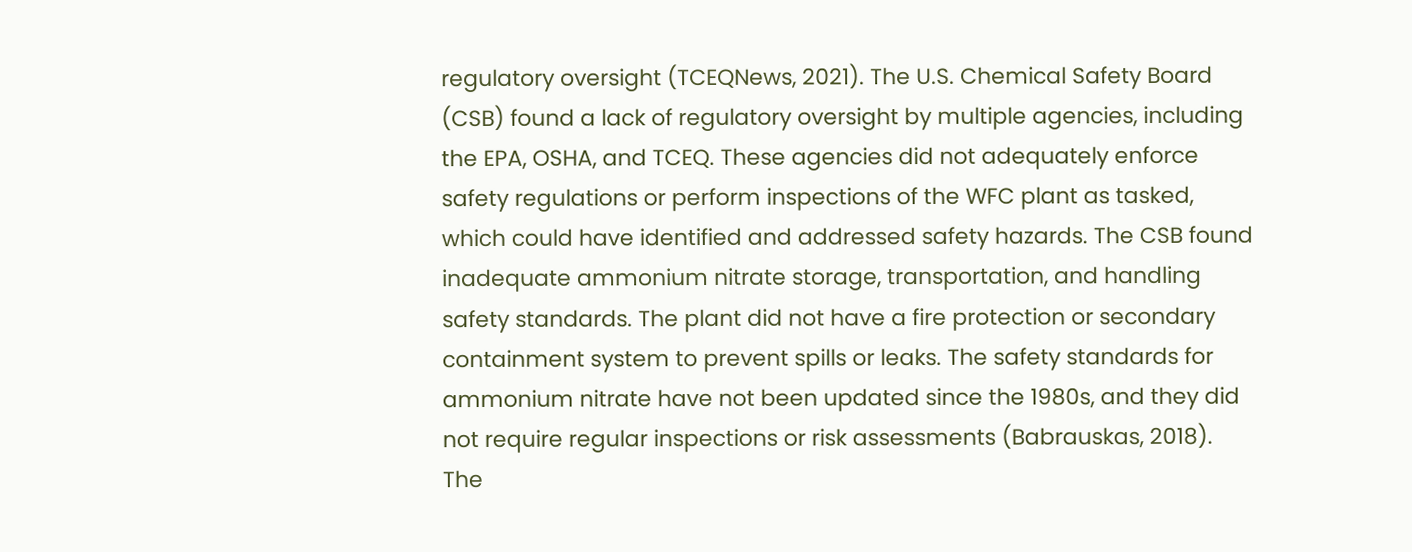regulatory oversight (TCEQNews, 2021). The U.S. Chemical Safety Board (CSB) found a lack of regulatory oversight by multiple agencies, including the EPA, OSHA, and TCEQ. These agencies did not adequately enforce safety regulations or perform inspections of the WFC plant as tasked, which could have identified and addressed safety hazards. The CSB found inadequate ammonium nitrate storage, transportation, and handling safety standards. The plant did not have a fire protection or secondary containment system to prevent spills or leaks. The safety standards for ammonium nitrate have not been updated since the 1980s, and they did not require regular inspections or risk assessments (Babrauskas, 2018). The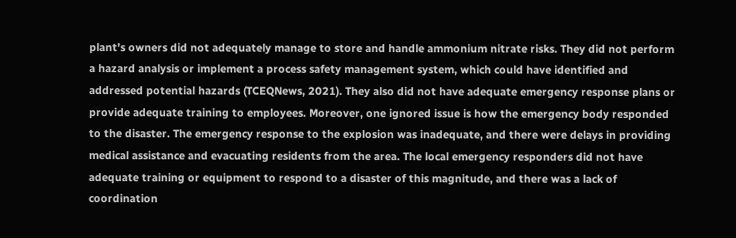plant’s owners did not adequately manage to store and handle ammonium nitrate risks. They did not perform a hazard analysis or implement a process safety management system, which could have identified and addressed potential hazards (TCEQNews, 2021). They also did not have adequate emergency response plans or provide adequate training to employees. Moreover, one ignored issue is how the emergency body responded to the disaster. The emergency response to the explosion was inadequate, and there were delays in providing medical assistance and evacuating residents from the area. The local emergency responders did not have adequate training or equipment to respond to a disaster of this magnitude, and there was a lack of coordination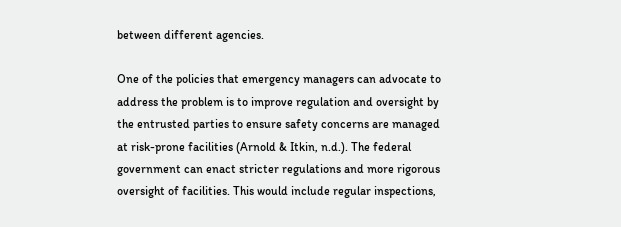between different agencies.

One of the policies that emergency managers can advocate to address the problem is to improve regulation and oversight by the entrusted parties to ensure safety concerns are managed at risk-prone facilities (Arnold & Itkin, n.d.). The federal government can enact stricter regulations and more rigorous oversight of facilities. This would include regular inspections,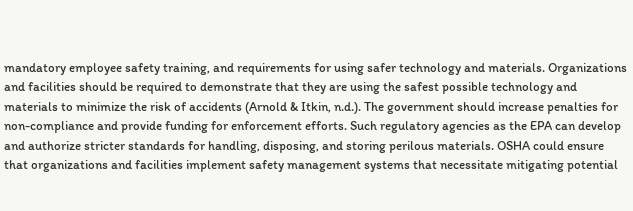mandatory employee safety training, and requirements for using safer technology and materials. Organizations and facilities should be required to demonstrate that they are using the safest possible technology and materials to minimize the risk of accidents (Arnold & Itkin, n.d.). The government should increase penalties for non-compliance and provide funding for enforcement efforts. Such regulatory agencies as the EPA can develop and authorize stricter standards for handling, disposing, and storing perilous materials. OSHA could ensure that organizations and facilities implement safety management systems that necessitate mitigating potential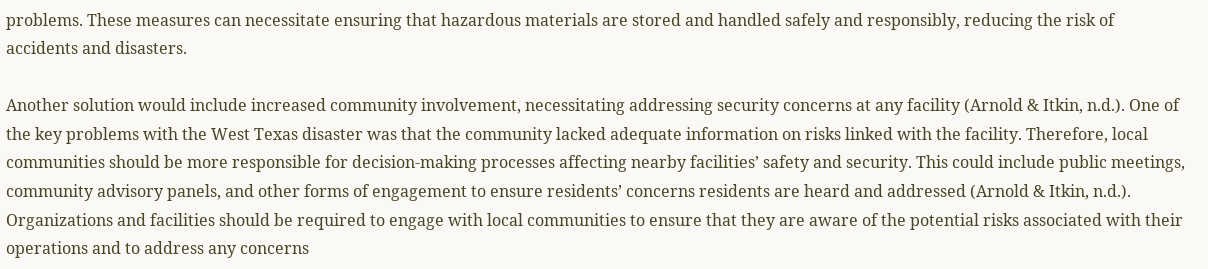problems. These measures can necessitate ensuring that hazardous materials are stored and handled safely and responsibly, reducing the risk of accidents and disasters.

Another solution would include increased community involvement, necessitating addressing security concerns at any facility (Arnold & Itkin, n.d.). One of the key problems with the West Texas disaster was that the community lacked adequate information on risks linked with the facility. Therefore, local communities should be more responsible for decision-making processes affecting nearby facilities’ safety and security. This could include public meetings, community advisory panels, and other forms of engagement to ensure residents’ concerns residents are heard and addressed (Arnold & Itkin, n.d.). Organizations and facilities should be required to engage with local communities to ensure that they are aware of the potential risks associated with their operations and to address any concerns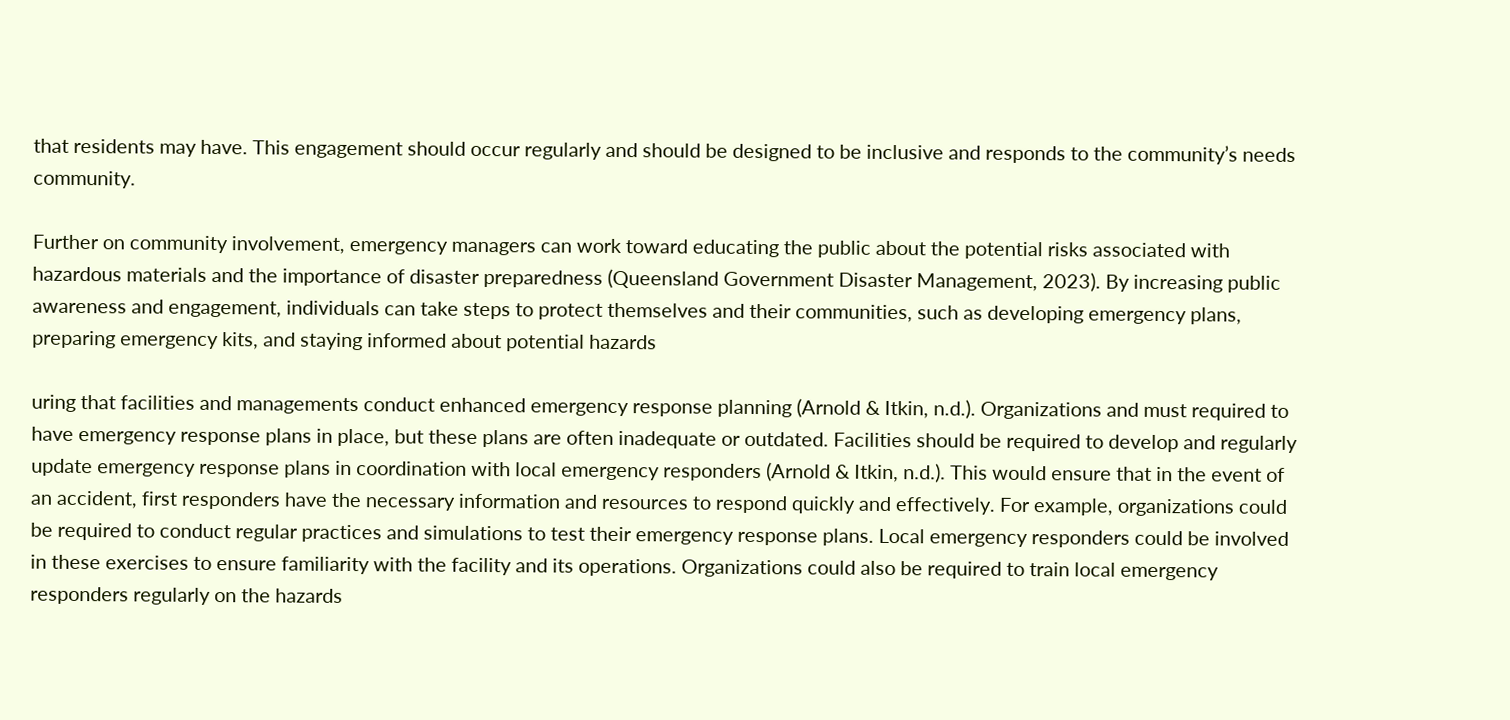that residents may have. This engagement should occur regularly and should be designed to be inclusive and responds to the community’s needs community.

Further on community involvement, emergency managers can work toward educating the public about the potential risks associated with hazardous materials and the importance of disaster preparedness (Queensland Government Disaster Management, 2023). By increasing public awareness and engagement, individuals can take steps to protect themselves and their communities, such as developing emergency plans, preparing emergency kits, and staying informed about potential hazards

uring that facilities and managements conduct enhanced emergency response planning (Arnold & Itkin, n.d.). Organizations and must required to have emergency response plans in place, but these plans are often inadequate or outdated. Facilities should be required to develop and regularly update emergency response plans in coordination with local emergency responders (Arnold & Itkin, n.d.). This would ensure that in the event of an accident, first responders have the necessary information and resources to respond quickly and effectively. For example, organizations could be required to conduct regular practices and simulations to test their emergency response plans. Local emergency responders could be involved in these exercises to ensure familiarity with the facility and its operations. Organizations could also be required to train local emergency responders regularly on the hazards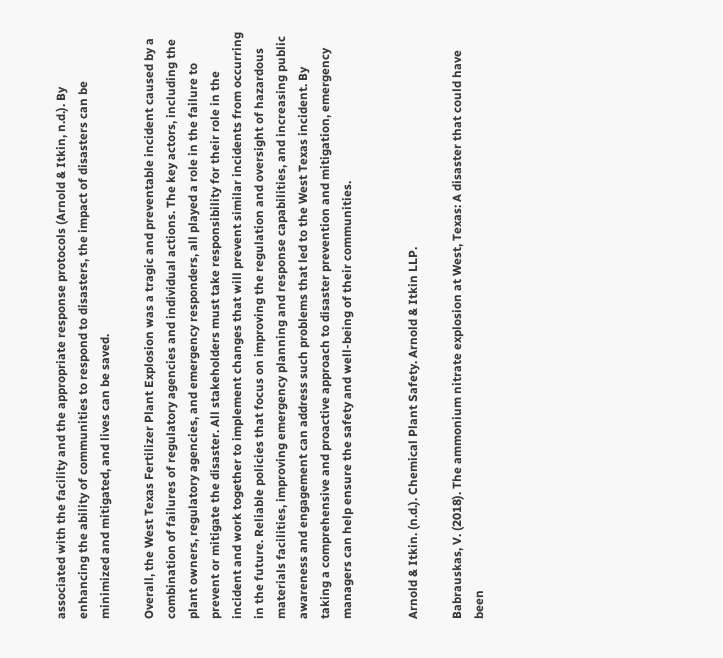associated with the facility and the appropriate response protocols (Arnold & Itkin, n.d.). By enhancing the ability of communities to respond to disasters, the impact of disasters can be minimized and mitigated, and lives can be saved.

Overall, the West Texas Fertilizer Plant Explosion was a tragic and preventable incident caused by a combination of failures of regulatory agencies and individual actions. The key actors, including the plant owners, regulatory agencies, and emergency responders, all played a role in the failure to prevent or mitigate the disaster. All stakeholders must take responsibility for their role in the incident and work together to implement changes that will prevent similar incidents from occurring in the future. Reliable policies that focus on improving the regulation and oversight of hazardous materials facilities, improving emergency planning and response capabilities, and increasing public awareness and engagement can address such problems that led to the West Texas incident. By taking a comprehensive and proactive approach to disaster prevention and mitigation, emergency managers can help ensure the safety and well-being of their communities.


Arnold & Itkin. (n.d.). Chemical Plant Safety. Arnold & Itkin LLP.

Babrauskas, V. (2018). The ammonium nitrate explosion at West, Texas: A disaster that could have been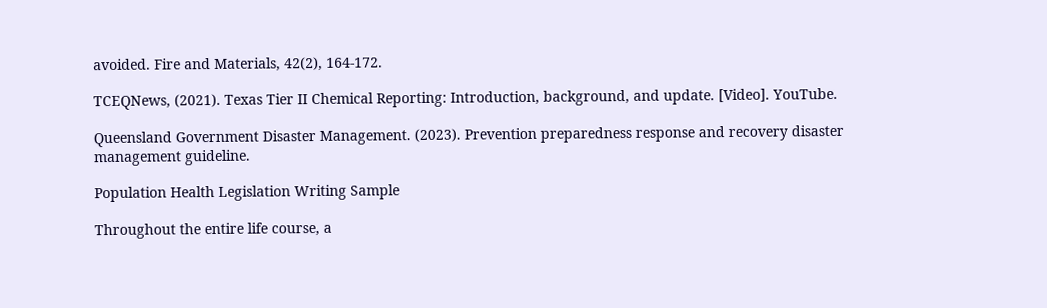avoided. Fire and Materials, 42(2), 164-172.

TCEQNews, (2021). Texas Tier II Chemical Reporting: Introduction, background, and update. [Video]. YouTube.

Queensland Government Disaster Management. (2023). Prevention preparedness response and recovery disaster management guideline.

Population Health Legislation Writing Sample

Throughout the entire life course, a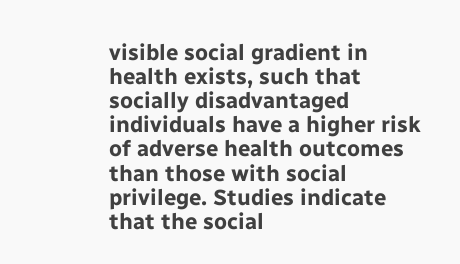visible social gradient in health exists, such that socially disadvantaged individuals have a higher risk of adverse health outcomes than those with social privilege. Studies indicate that the social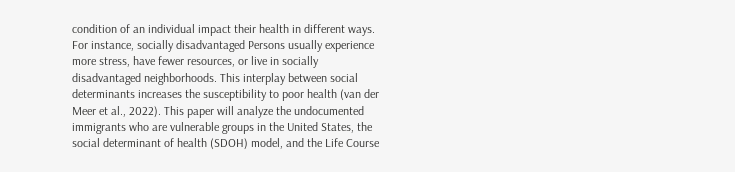condition of an individual impact their health in different ways. For instance, socially disadvantaged Persons usually experience more stress, have fewer resources, or live in socially disadvantaged neighborhoods. This interplay between social determinants increases the susceptibility to poor health (van der Meer et al., 2022). This paper will analyze the undocumented immigrants who are vulnerable groups in the United States, the social determinant of health (SDOH) model, and the Life Course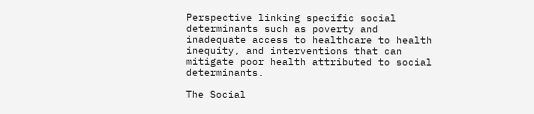Perspective linking specific social determinants such as poverty and inadequate access to healthcare to health inequity, and interventions that can mitigate poor health attributed to social determinants.

The Social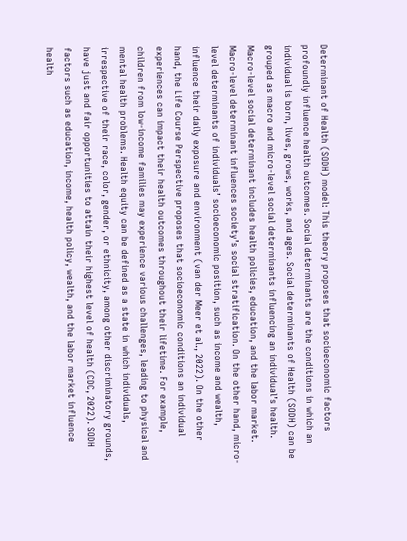Determinant of Health (SODH) model: This theory proposes that socioeconomic factors profoundly influence health outcomes. Social determinants are the conditions in which an individual is born, lives, grows, works, and ages. Social determinants of Health (SODH) can be grouped as macro and micro-level social determinants influencing an individual’s health. Macro-level social determinant includes health policies, education, and the labor market. Macro-level determinant influences society’s social stratification. On the other hand, micro-level determinants of individuals’ socioeconomic position, such as income and wealth, influence their daily exposure and environment (van der Meer et al., 2022). On the other hand, the Life Course Perspective proposes that socioeconomic conditions an individual experiences can impact their health outcomes throughout their lifetime. For example, children from low-income families may experience various challenges, leading to physical and mental health problems. Health equity can be defined as a state in which individuals, irrespective of their race, color, gender, or ethnicity, among other discriminatory grounds, have just and fair opportunities to attain their highest level of health (CDC, 2022). SODH factors such as education, income, health policy, wealth, and the labor market influence health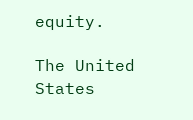equity.

The United States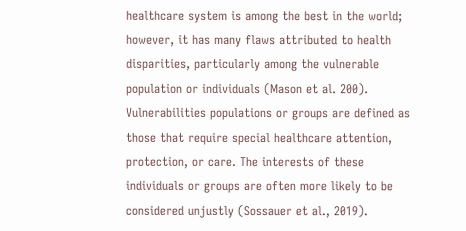healthcare system is among the best in the world; however, it has many flaws attributed to health disparities, particularly among the vulnerable population or individuals (Mason et al. 200). Vulnerabilities populations or groups are defined as those that require special healthcare attention, protection, or care. The interests of these individuals or groups are often more likely to be considered unjustly (Sossauer et al., 2019).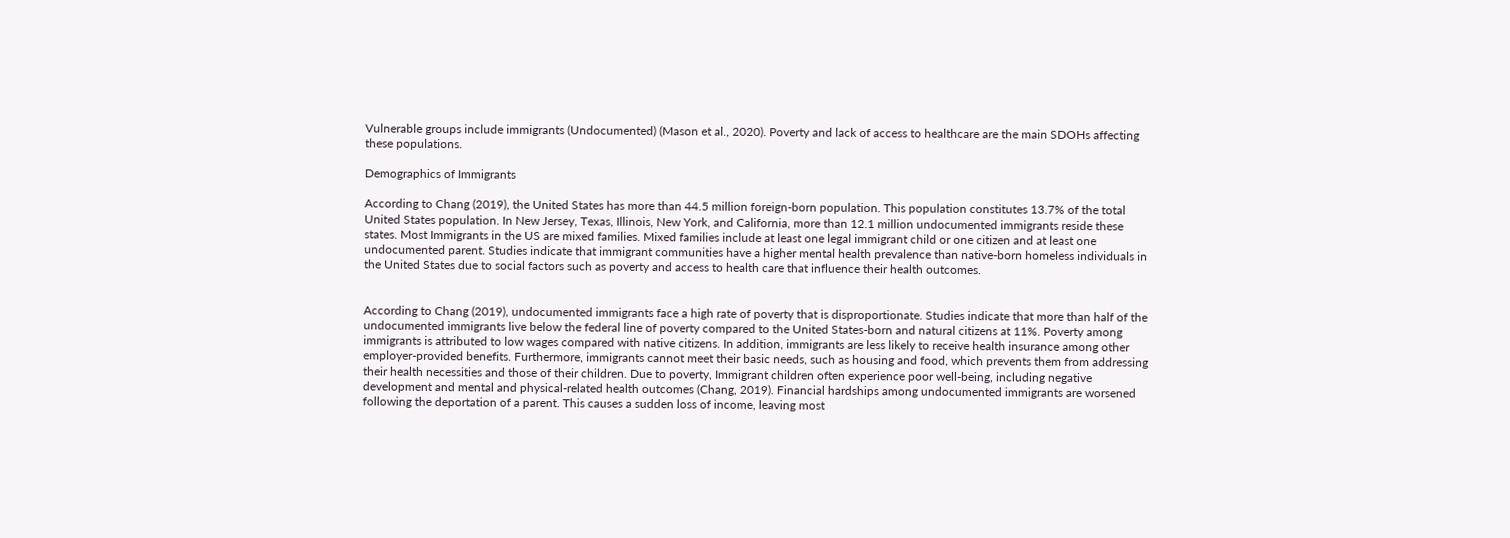Vulnerable groups include immigrants (Undocumented) (Mason et al., 2020). Poverty and lack of access to healthcare are the main SDOHs affecting these populations.

Demographics of Immigrants

According to Chang (2019), the United States has more than 44.5 million foreign-born population. This population constitutes 13.7% of the total United States population. In New Jersey, Texas, Illinois, New York, and California, more than 12.1 million undocumented immigrants reside these states. Most Immigrants in the US are mixed families. Mixed families include at least one legal immigrant child or one citizen and at least one undocumented parent. Studies indicate that immigrant communities have a higher mental health prevalence than native-born homeless individuals in the United States due to social factors such as poverty and access to health care that influence their health outcomes.


According to Chang (2019), undocumented immigrants face a high rate of poverty that is disproportionate. Studies indicate that more than half of the undocumented immigrants live below the federal line of poverty compared to the United States-born and natural citizens at 11%. Poverty among immigrants is attributed to low wages compared with native citizens. In addition, immigrants are less likely to receive health insurance among other employer-provided benefits. Furthermore, immigrants cannot meet their basic needs, such as housing and food, which prevents them from addressing their health necessities and those of their children. Due to poverty, Immigrant children often experience poor well-being, including negative development and mental and physical-related health outcomes (Chang, 2019). Financial hardships among undocumented immigrants are worsened following the deportation of a parent. This causes a sudden loss of income, leaving most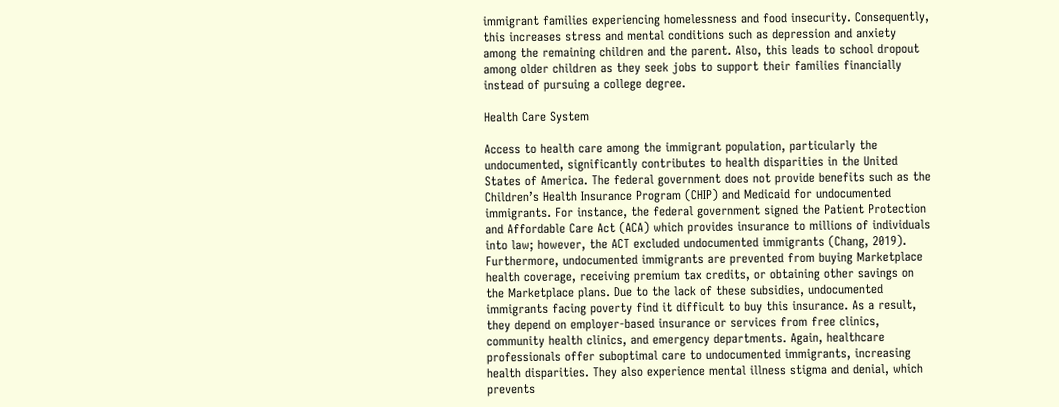immigrant families experiencing homelessness and food insecurity. Consequently, this increases stress and mental conditions such as depression and anxiety among the remaining children and the parent. Also, this leads to school dropout among older children as they seek jobs to support their families financially instead of pursuing a college degree.

Health Care System

Access to health care among the immigrant population, particularly the undocumented, significantly contributes to health disparities in the United States of America. The federal government does not provide benefits such as the Children’s Health Insurance Program (CHIP) and Medicaid for undocumented immigrants. For instance, the federal government signed the Patient Protection and Affordable Care Act (ACA) which provides insurance to millions of individuals into law; however, the ACT excluded undocumented immigrants (Chang, 2019). Furthermore, undocumented immigrants are prevented from buying Marketplace health coverage, receiving premium tax credits, or obtaining other savings on the Marketplace plans. Due to the lack of these subsidies, undocumented immigrants facing poverty find it difficult to buy this insurance. As a result, they depend on employer-based insurance or services from free clinics, community health clinics, and emergency departments. Again, healthcare professionals offer suboptimal care to undocumented immigrants, increasing health disparities. They also experience mental illness stigma and denial, which prevents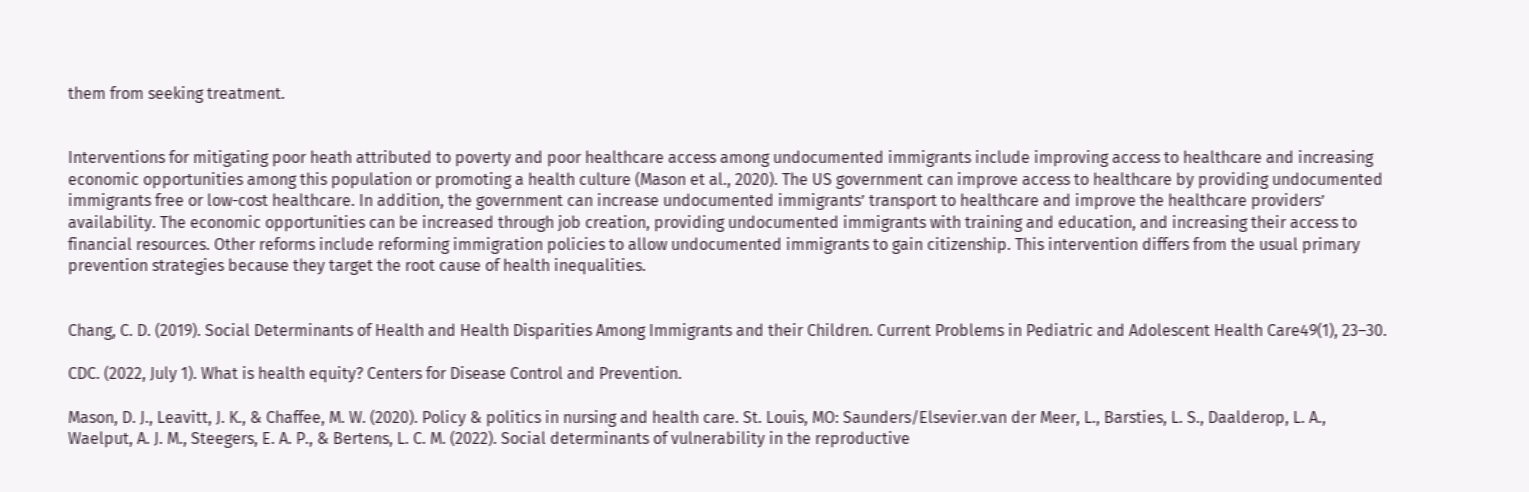them from seeking treatment.


Interventions for mitigating poor heath attributed to poverty and poor healthcare access among undocumented immigrants include improving access to healthcare and increasing economic opportunities among this population or promoting a health culture (Mason et al., 2020). The US government can improve access to healthcare by providing undocumented immigrants free or low-cost healthcare. In addition, the government can increase undocumented immigrants’ transport to healthcare and improve the healthcare providers’ availability. The economic opportunities can be increased through job creation, providing undocumented immigrants with training and education, and increasing their access to financial resources. Other reforms include reforming immigration policies to allow undocumented immigrants to gain citizenship. This intervention differs from the usual primary prevention strategies because they target the root cause of health inequalities.


Chang, C. D. (2019). Social Determinants of Health and Health Disparities Among Immigrants and their Children. Current Problems in Pediatric and Adolescent Health Care49(1), 23–30.

CDC. (2022, July 1). What is health equity? Centers for Disease Control and Prevention.

Mason, D. J., Leavitt, J. K., & Chaffee, M. W. (2020). Policy & politics in nursing and health care. St. Louis, MO: Saunders/Elsevier.van der Meer, L., Barsties, L. S., Daalderop, L. A., Waelput, A. J. M., Steegers, E. A. P., & Bertens, L. C. M. (2022). Social determinants of vulnerability in the reproductive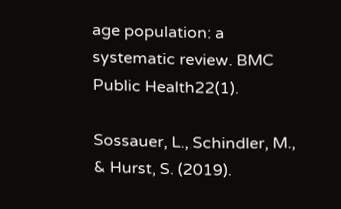age population: a systematic review. BMC Public Health22(1).

Sossauer, L., Schindler, M., & Hurst, S. (2019).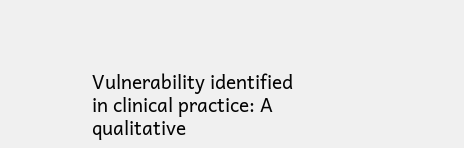Vulnerability identified in clinical practice: A qualitative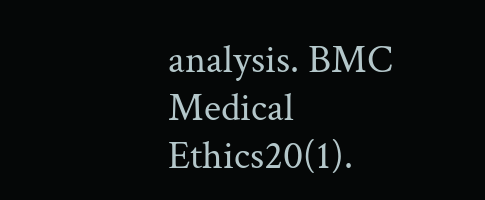analysis. BMC Medical Ethics20(1).